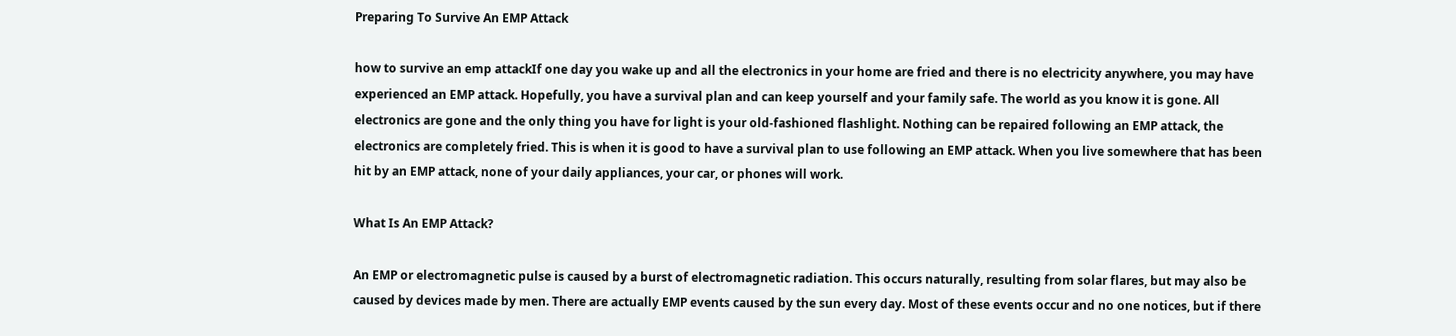Preparing To Survive An EMP Attack

how to survive an emp attackIf one day you wake up and all the electronics in your home are fried and there is no electricity anywhere, you may have experienced an EMP attack. Hopefully, you have a survival plan and can keep yourself and your family safe. The world as you know it is gone. All electronics are gone and the only thing you have for light is your old-fashioned flashlight. Nothing can be repaired following an EMP attack, the electronics are completely fried. This is when it is good to have a survival plan to use following an EMP attack. When you live somewhere that has been hit by an EMP attack, none of your daily appliances, your car, or phones will work.

What Is An EMP Attack?

An EMP or electromagnetic pulse is caused by a burst of electromagnetic radiation. This occurs naturally, resulting from solar flares, but may also be caused by devices made by men. There are actually EMP events caused by the sun every day. Most of these events occur and no one notices, but if there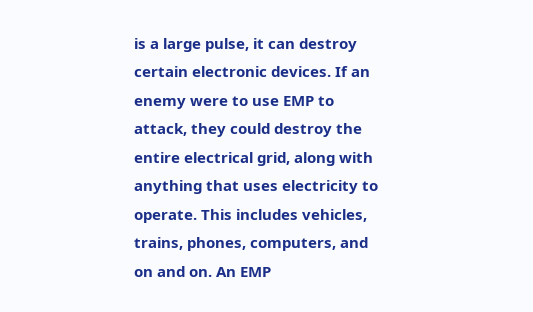is a large pulse, it can destroy certain electronic devices. If an enemy were to use EMP to attack, they could destroy the entire electrical grid, along with anything that uses electricity to operate. This includes vehicles, trains, phones, computers, and on and on. An EMP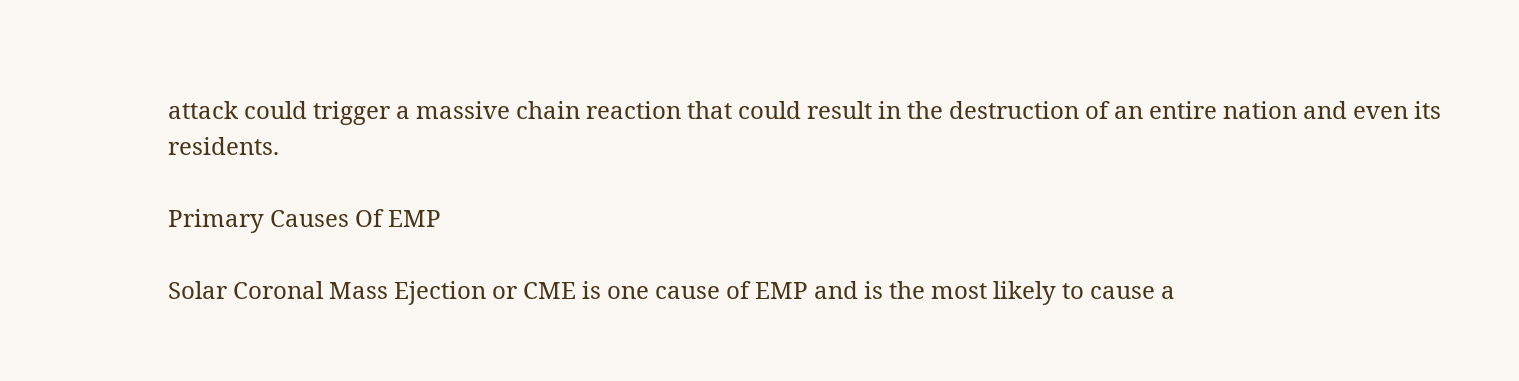attack could trigger a massive chain reaction that could result in the destruction of an entire nation and even its residents.

Primary Causes Of EMP

Solar Coronal Mass Ejection or CME is one cause of EMP and is the most likely to cause a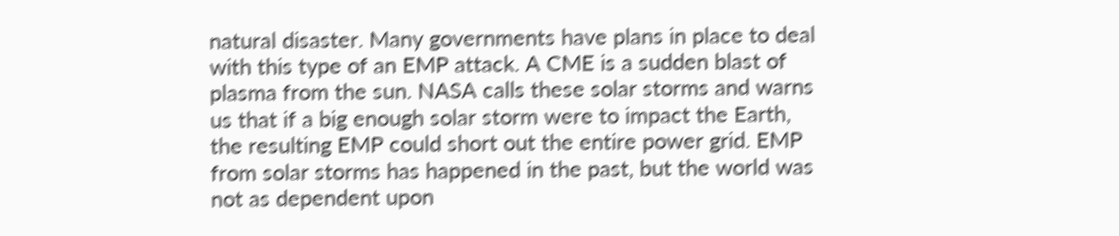natural disaster. Many governments have plans in place to deal with this type of an EMP attack. A CME is a sudden blast of plasma from the sun. NASA calls these solar storms and warns us that if a big enough solar storm were to impact the Earth, the resulting EMP could short out the entire power grid. EMP from solar storms has happened in the past, but the world was not as dependent upon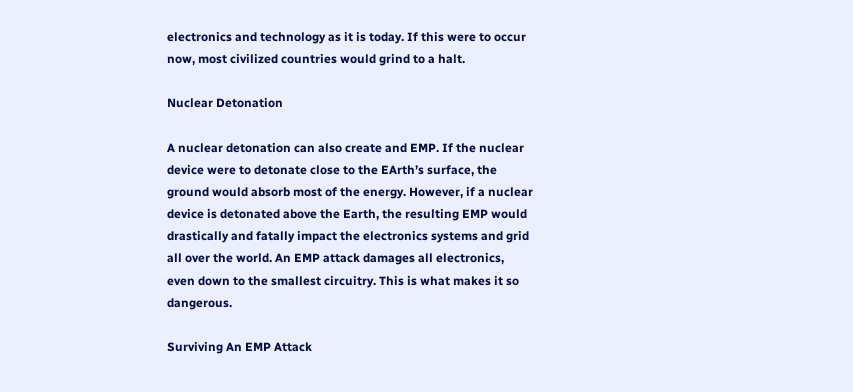electronics and technology as it is today. If this were to occur now, most civilized countries would grind to a halt.

Nuclear Detonation

A nuclear detonation can also create and EMP. If the nuclear device were to detonate close to the EArth’s surface, the ground would absorb most of the energy. However, if a nuclear device is detonated above the Earth, the resulting EMP would drastically and fatally impact the electronics systems and grid all over the world. An EMP attack damages all electronics, even down to the smallest circuitry. This is what makes it so dangerous.

Surviving An EMP Attack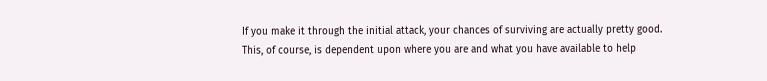If you make it through the initial attack, your chances of surviving are actually pretty good. This, of course, is dependent upon where you are and what you have available to help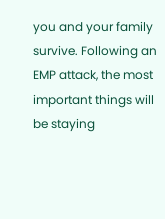you and your family survive. Following an EMP attack, the most important things will be staying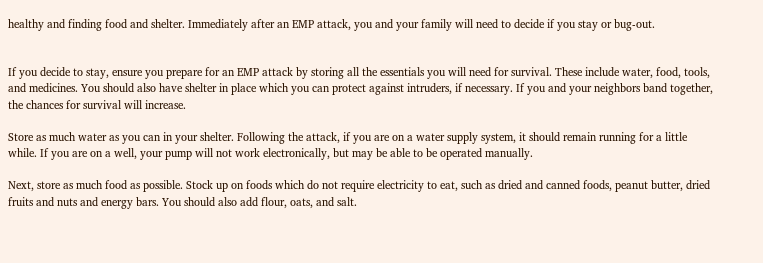healthy and finding food and shelter. Immediately after an EMP attack, you and your family will need to decide if you stay or bug-out.


If you decide to stay, ensure you prepare for an EMP attack by storing all the essentials you will need for survival. These include water, food, tools, and medicines. You should also have shelter in place which you can protect against intruders, if necessary. If you and your neighbors band together, the chances for survival will increase.

Store as much water as you can in your shelter. Following the attack, if you are on a water supply system, it should remain running for a little while. If you are on a well, your pump will not work electronically, but may be able to be operated manually.

Next, store as much food as possible. Stock up on foods which do not require electricity to eat, such as dried and canned foods, peanut butter, dried fruits and nuts and energy bars. You should also add flour, oats, and salt.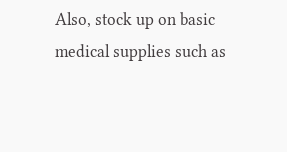Also, stock up on basic medical supplies such as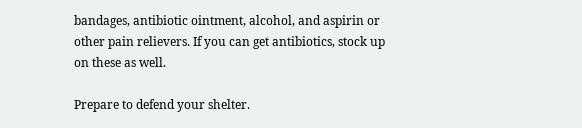bandages, antibiotic ointment, alcohol, and aspirin or other pain relievers. If you can get antibiotics, stock up on these as well.

Prepare to defend your shelter.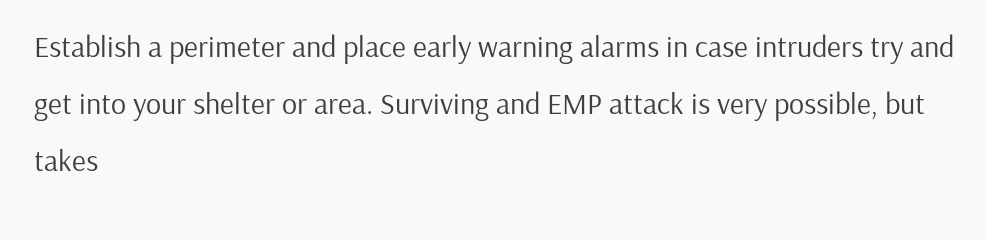Establish a perimeter and place early warning alarms in case intruders try and get into your shelter or area. Surviving and EMP attack is very possible, but takes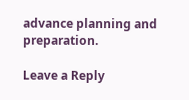advance planning and preparation.

Leave a Reply